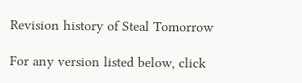Revision history of Steal Tomorrow

For any version listed below, click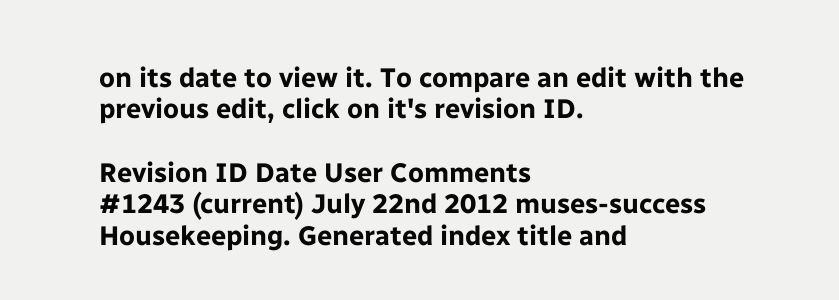on its date to view it. To compare an edit with the previous edit, click on it's revision ID.

Revision ID Date User Comments
#1243 (current) July 22nd 2012 muses-success Housekeeping. Generated index title and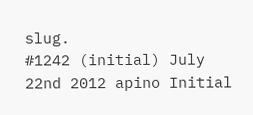slug.
#1242 (initial) July 22nd 2012 apino Initial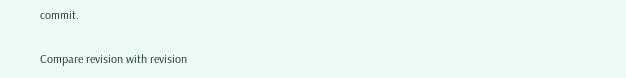commit.

Compare revision with revision